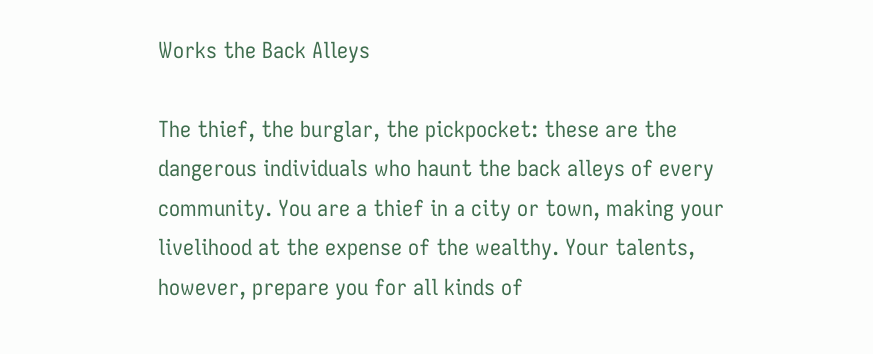Works the Back Alleys

The thief, the burglar, the pickpocket: these are the dangerous individuals who haunt the back alleys of every community. You are a thief in a city or town, making your livelihood at the expense of the wealthy. Your talents, however, prepare you for all kinds of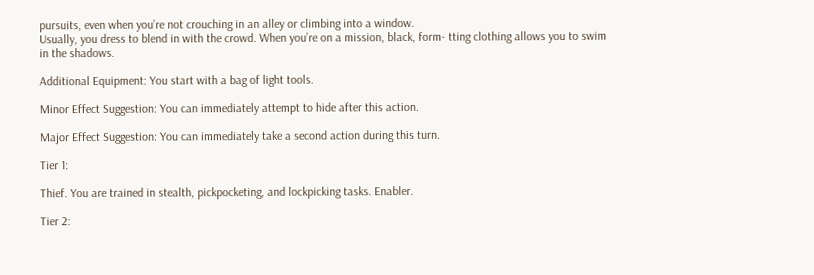pursuits, even when you’re not crouching in an alley or climbing into a window.
Usually, you dress to blend in with the crowd. When you’re on a mission, black, form- tting clothing allows you to swim in the shadows.

Additional Equipment: You start with a bag of light tools.

Minor Effect Suggestion: You can immediately attempt to hide after this action.

Major Effect Suggestion: You can immediately take a second action during this turn.

Tier 1:

Thief. You are trained in stealth, pickpocketing, and lockpicking tasks. Enabler.

Tier 2: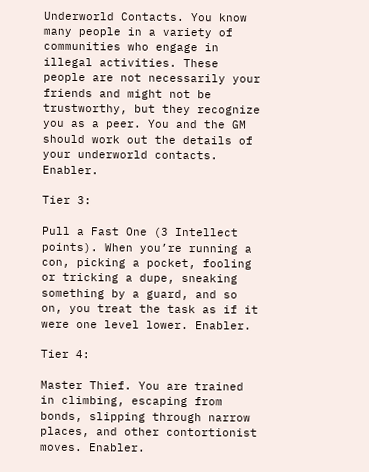Underworld Contacts. You know many people in a variety of communities who engage in illegal activities. These people are not necessarily your friends and might not be trustworthy, but they recognize you as a peer. You and the GM should work out the details of your underworld contacts. Enabler.

Tier 3:

Pull a Fast One (3 Intellect points). When you’re running a con, picking a pocket, fooling or tricking a dupe, sneaking something by a guard, and so on, you treat the task as if it were one level lower. Enabler.

Tier 4:

Master Thief. You are trained in climbing, escaping from bonds, slipping through narrow places, and other contortionist moves. Enabler.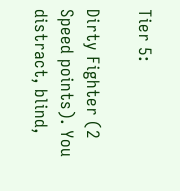Tier 5:

Dirty Fighter (2 Speed points). You distract, blind,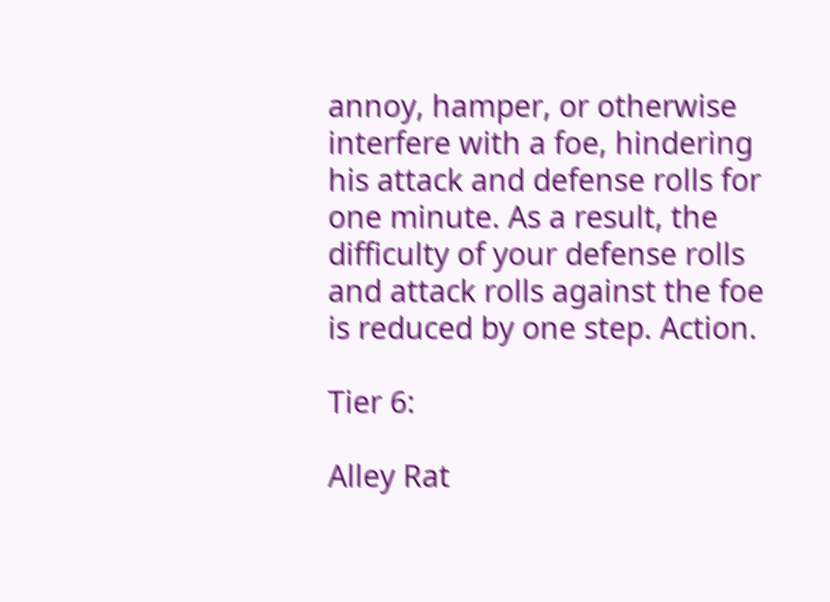annoy, hamper, or otherwise interfere with a foe, hindering his attack and defense rolls for one minute. As a result, the difficulty of your defense rolls and attack rolls against the foe is reduced by one step. Action.

Tier 6:

Alley Rat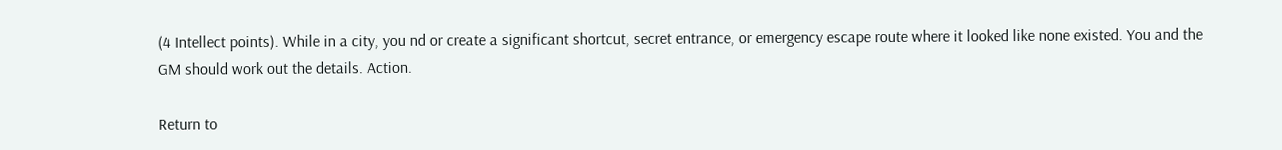(4 Intellect points). While in a city, you nd or create a significant shortcut, secret entrance, or emergency escape route where it looked like none existed. You and the GM should work out the details. Action.

Return to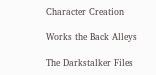Character Creation

Works the Back Alleys

The Darkstalker Files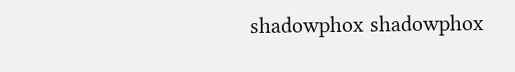shadowphox shadowphox